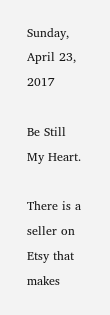Sunday, April 23, 2017

Be Still My Heart.

There is a seller on Etsy that makes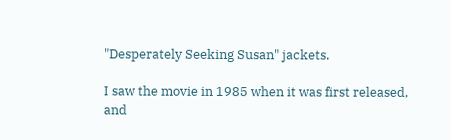"Desperately Seeking Susan" jackets.

I saw the movie in 1985 when it was first released, and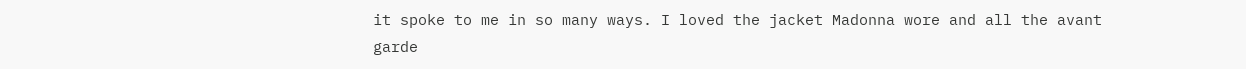it spoke to me in so many ways. I loved the jacket Madonna wore and all the avant garde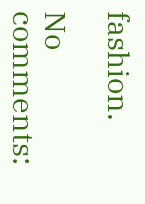fashion.

No comments: